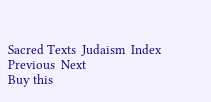Sacred Texts  Judaism  Index  Previous  Next
Buy this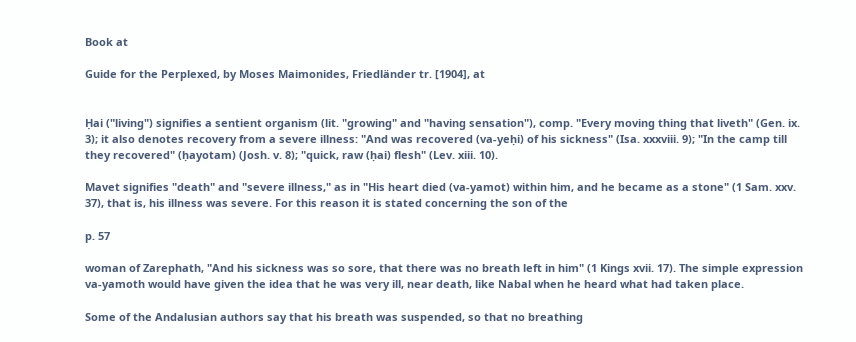Book at

Guide for the Perplexed, by Moses Maimonides, Friedländer tr. [1904], at


Ḥai ("living") signifies a sentient organism (lit. "growing" and "having sensation"), comp. "Every moving thing that liveth" (Gen. ix. 3); it also denotes recovery from a severe illness: "And was recovered (va-yeḥi) of his sickness" (Isa. xxxviii. 9); "In the camp till they recovered" (ḥayotam) (Josh. v. 8); "quick, raw (ḥai) flesh" (Lev. xiii. 10).

Mavet signifies "death" and "severe illness," as in "His heart died (va-yamot) within him, and he became as a stone" (1 Sam. xxv. 37), that is, his illness was severe. For this reason it is stated concerning the son of the

p. 57

woman of Zarephath, "And his sickness was so sore, that there was no breath left in him" (1 Kings xvii. 17). The simple expression va-yamoth would have given the idea that he was very ill, near death, like Nabal when he heard what had taken place.

Some of the Andalusian authors say that his breath was suspended, so that no breathing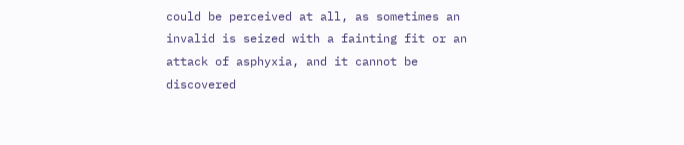could be perceived at all, as sometimes an invalid is seized with a fainting fit or an attack of asphyxia, and it cannot be discovered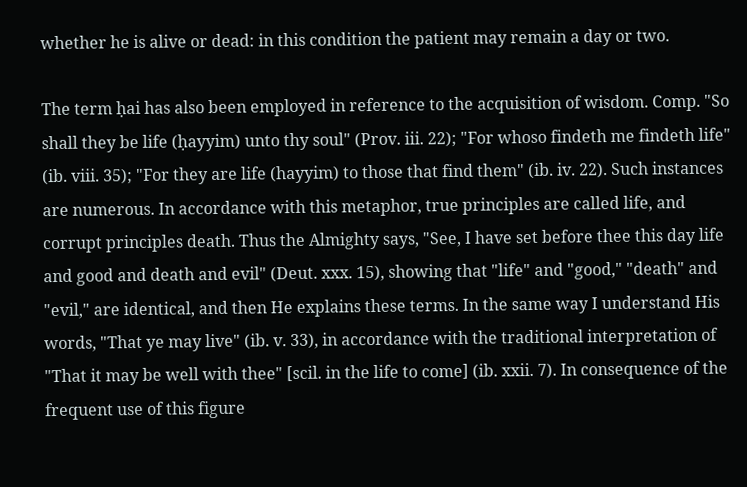whether he is alive or dead: in this condition the patient may remain a day or two.

The term ḥai has also been employed in reference to the acquisition of wisdom. Comp. "So shall they be life (ḥayyim) unto thy soul" (Prov. iii. 22); "For whoso findeth me findeth life" (ib. viii. 35); "For they are life (hayyim) to those that find them" (ib. iv. 22). Such instances are numerous. In accordance with this metaphor, true principles are called life, and corrupt principles death. Thus the Almighty says, "See, I have set before thee this day life and good and death and evil" (Deut. xxx. 15), showing that "life" and "good," "death" and "evil," are identical, and then He explains these terms. In the same way I understand His words, "That ye may live" (ib. v. 33), in accordance with the traditional interpretation of "That it may be well with thee" [scil. in the life to come] (ib. xxii. 7). In consequence of the frequent use of this figure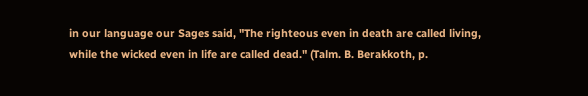in our language our Sages said, "The righteous even in death are called living, while the wicked even in life are called dead." (Talm. B. Berakkoth, p.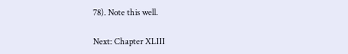78). Note this well.

Next: Chapter XLIII